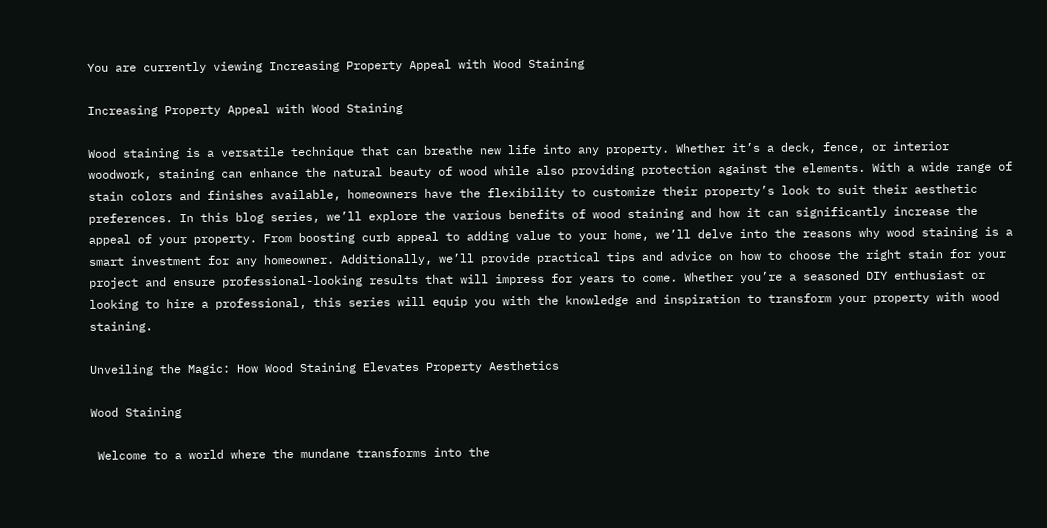You are currently viewing Increasing Property Appeal with Wood Staining

Increasing Property Appeal with Wood Staining

Wood staining is a versatile technique that can breathe new life into any property. Whether it’s a deck, fence, or interior woodwork, staining can enhance the natural beauty of wood while also providing protection against the elements. With a wide range of stain colors and finishes available, homeowners have the flexibility to customize their property’s look to suit their aesthetic preferences. In this blog series, we’ll explore the various benefits of wood staining and how it can significantly increase the appeal of your property. From boosting curb appeal to adding value to your home, we’ll delve into the reasons why wood staining is a smart investment for any homeowner. Additionally, we’ll provide practical tips and advice on how to choose the right stain for your project and ensure professional-looking results that will impress for years to come. Whether you’re a seasoned DIY enthusiast or looking to hire a professional, this series will equip you with the knowledge and inspiration to transform your property with wood staining.

Unveiling the Magic: How Wood Staining Elevates Property Aesthetics

Wood Staining

 Welcome to a world where the mundane transforms into the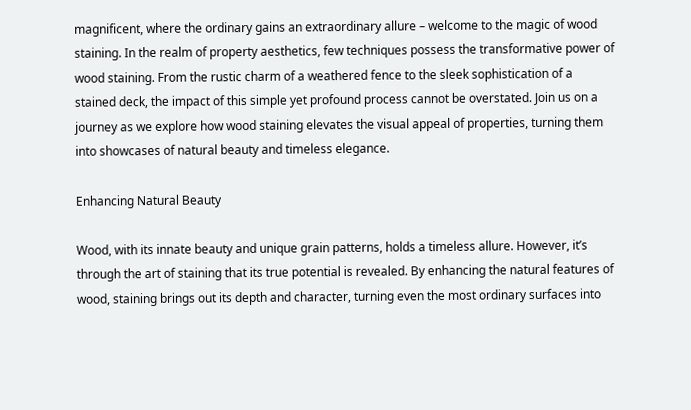magnificent, where the ordinary gains an extraordinary allure – welcome to the magic of wood staining. In the realm of property aesthetics, few techniques possess the transformative power of wood staining. From the rustic charm of a weathered fence to the sleek sophistication of a stained deck, the impact of this simple yet profound process cannot be overstated. Join us on a journey as we explore how wood staining elevates the visual appeal of properties, turning them into showcases of natural beauty and timeless elegance.

Enhancing Natural Beauty

Wood, with its innate beauty and unique grain patterns, holds a timeless allure. However, it’s through the art of staining that its true potential is revealed. By enhancing the natural features of wood, staining brings out its depth and character, turning even the most ordinary surfaces into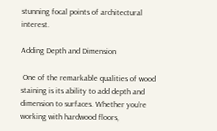stunning focal points of architectural interest.

Adding Depth and Dimension

 One of the remarkable qualities of wood staining is its ability to add depth and dimension to surfaces. Whether you’re working with hardwood floors,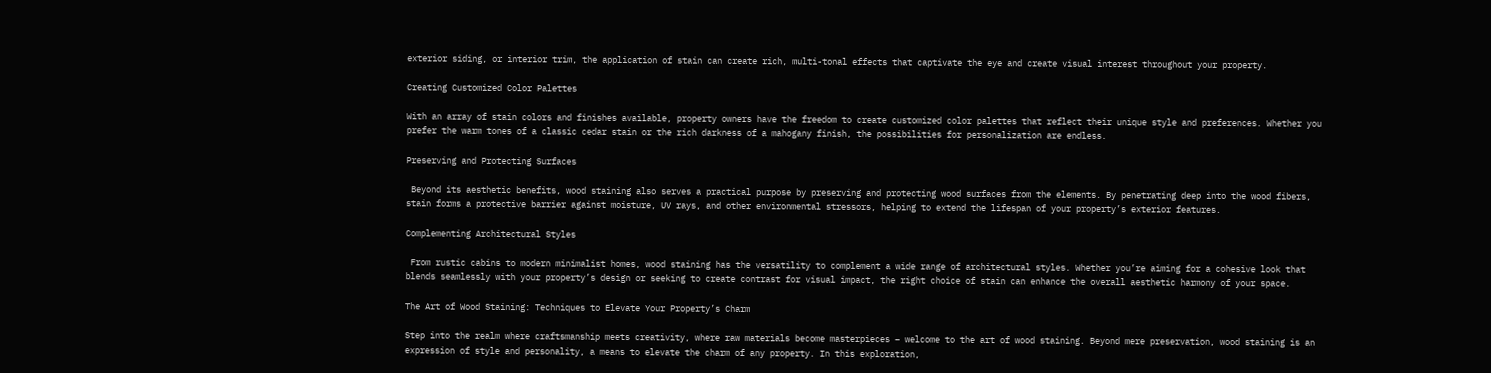exterior siding, or interior trim, the application of stain can create rich, multi-tonal effects that captivate the eye and create visual interest throughout your property.

Creating Customized Color Palettes

With an array of stain colors and finishes available, property owners have the freedom to create customized color palettes that reflect their unique style and preferences. Whether you prefer the warm tones of a classic cedar stain or the rich darkness of a mahogany finish, the possibilities for personalization are endless.

Preserving and Protecting Surfaces

 Beyond its aesthetic benefits, wood staining also serves a practical purpose by preserving and protecting wood surfaces from the elements. By penetrating deep into the wood fibers, stain forms a protective barrier against moisture, UV rays, and other environmental stressors, helping to extend the lifespan of your property’s exterior features.

Complementing Architectural Styles

 From rustic cabins to modern minimalist homes, wood staining has the versatility to complement a wide range of architectural styles. Whether you’re aiming for a cohesive look that blends seamlessly with your property’s design or seeking to create contrast for visual impact, the right choice of stain can enhance the overall aesthetic harmony of your space.

The Art of Wood Staining: Techniques to Elevate Your Property’s Charm

Step into the realm where craftsmanship meets creativity, where raw materials become masterpieces – welcome to the art of wood staining. Beyond mere preservation, wood staining is an expression of style and personality, a means to elevate the charm of any property. In this exploration,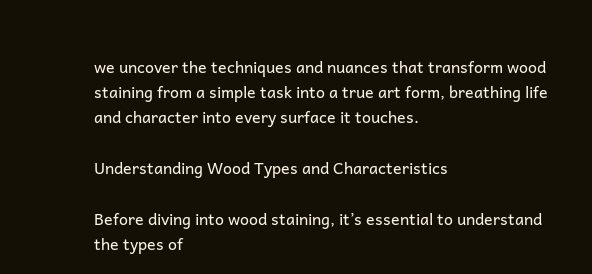we uncover the techniques and nuances that transform wood staining from a simple task into a true art form, breathing life and character into every surface it touches.

Understanding Wood Types and Characteristics

Before diving into wood staining, it’s essential to understand the types of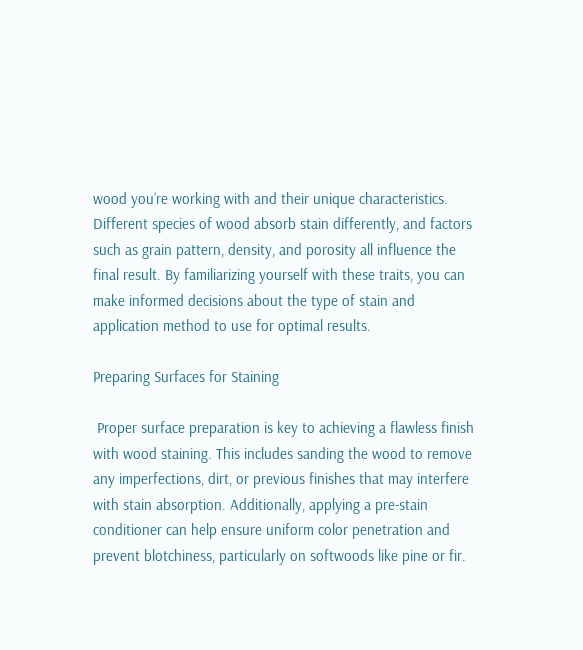wood you’re working with and their unique characteristics. Different species of wood absorb stain differently, and factors such as grain pattern, density, and porosity all influence the final result. By familiarizing yourself with these traits, you can make informed decisions about the type of stain and application method to use for optimal results.

Preparing Surfaces for Staining

 Proper surface preparation is key to achieving a flawless finish with wood staining. This includes sanding the wood to remove any imperfections, dirt, or previous finishes that may interfere with stain absorption. Additionally, applying a pre-stain conditioner can help ensure uniform color penetration and prevent blotchiness, particularly on softwoods like pine or fir.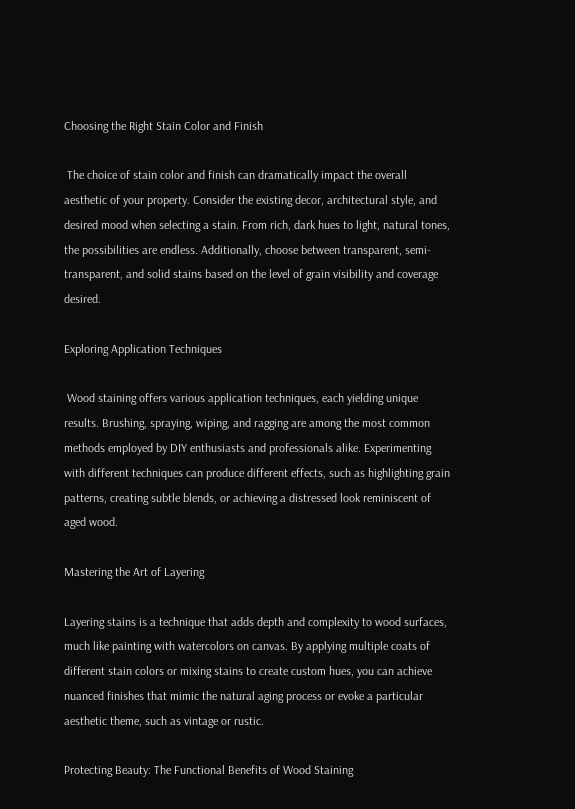Choosing the Right Stain Color and Finish

 The choice of stain color and finish can dramatically impact the overall aesthetic of your property. Consider the existing decor, architectural style, and desired mood when selecting a stain. From rich, dark hues to light, natural tones, the possibilities are endless. Additionally, choose between transparent, semi-transparent, and solid stains based on the level of grain visibility and coverage desired.

Exploring Application Techniques

 Wood staining offers various application techniques, each yielding unique results. Brushing, spraying, wiping, and ragging are among the most common methods employed by DIY enthusiasts and professionals alike. Experimenting with different techniques can produce different effects, such as highlighting grain patterns, creating subtle blends, or achieving a distressed look reminiscent of aged wood.

Mastering the Art of Layering

Layering stains is a technique that adds depth and complexity to wood surfaces, much like painting with watercolors on canvas. By applying multiple coats of different stain colors or mixing stains to create custom hues, you can achieve nuanced finishes that mimic the natural aging process or evoke a particular aesthetic theme, such as vintage or rustic.

Protecting Beauty: The Functional Benefits of Wood Staining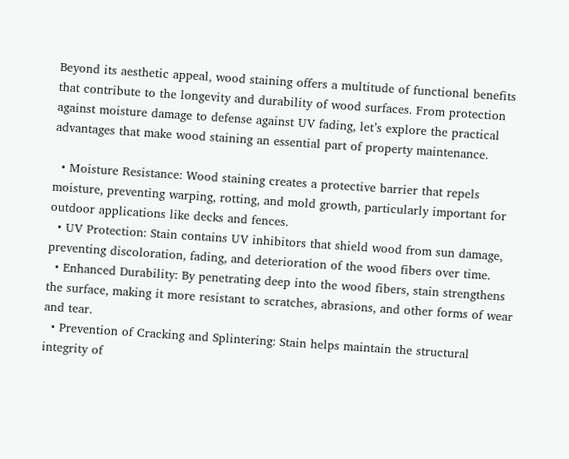Beyond its aesthetic appeal, wood staining offers a multitude of functional benefits that contribute to the longevity and durability of wood surfaces. From protection against moisture damage to defense against UV fading, let’s explore the practical advantages that make wood staining an essential part of property maintenance.

  • Moisture Resistance: Wood staining creates a protective barrier that repels moisture, preventing warping, rotting, and mold growth, particularly important for outdoor applications like decks and fences.
  • UV Protection: Stain contains UV inhibitors that shield wood from sun damage, preventing discoloration, fading, and deterioration of the wood fibers over time.
  • Enhanced Durability: By penetrating deep into the wood fibers, stain strengthens the surface, making it more resistant to scratches, abrasions, and other forms of wear and tear.
  • Prevention of Cracking and Splintering: Stain helps maintain the structural integrity of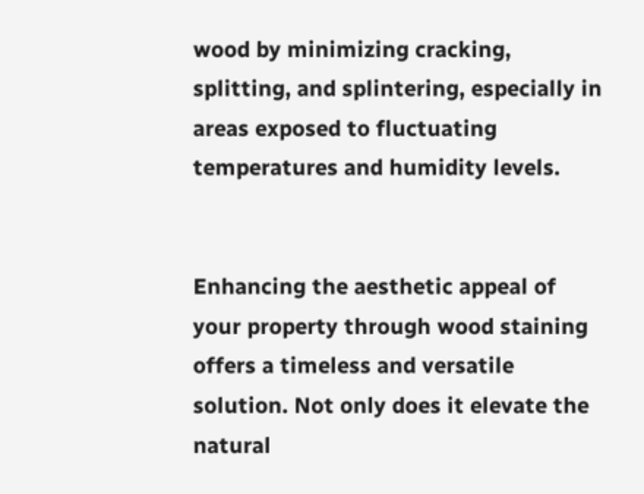wood by minimizing cracking, splitting, and splintering, especially in areas exposed to fluctuating temperatures and humidity levels.


Enhancing the aesthetic appeal of your property through wood staining offers a timeless and versatile solution. Not only does it elevate the natural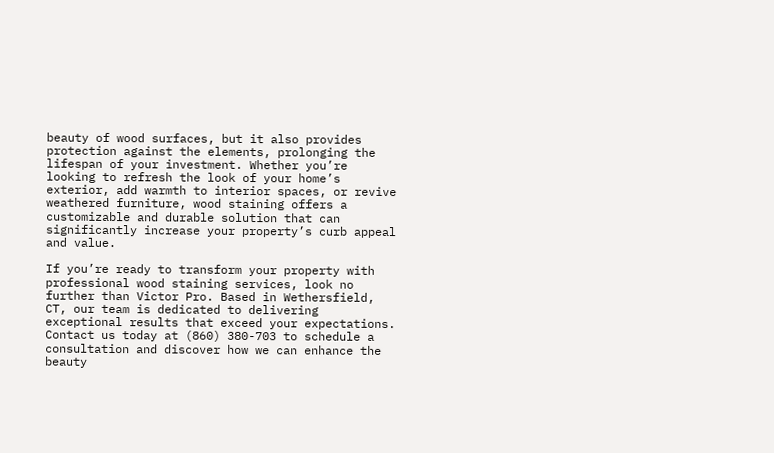beauty of wood surfaces, but it also provides protection against the elements, prolonging the lifespan of your investment. Whether you’re looking to refresh the look of your home’s exterior, add warmth to interior spaces, or revive weathered furniture, wood staining offers a customizable and durable solution that can significantly increase your property’s curb appeal and value.

If you’re ready to transform your property with professional wood staining services, look no further than Victor Pro. Based in Wethersfield, CT, our team is dedicated to delivering exceptional results that exceed your expectations. Contact us today at (860) 380-703 to schedule a consultation and discover how we can enhance the beauty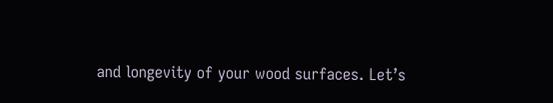and longevity of your wood surfaces. Let’s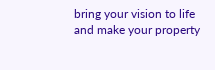bring your vision to life and make your property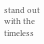stand out with the timeless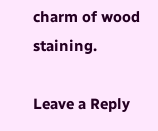charm of wood staining.

Leave a Reply